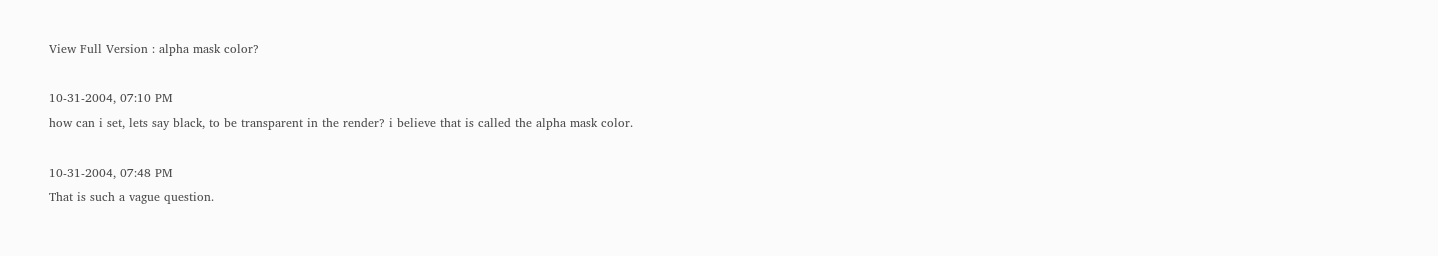View Full Version : alpha mask color?

10-31-2004, 07:10 PM
how can i set, lets say black, to be transparent in the render? i believe that is called the alpha mask color.

10-31-2004, 07:48 PM
That is such a vague question.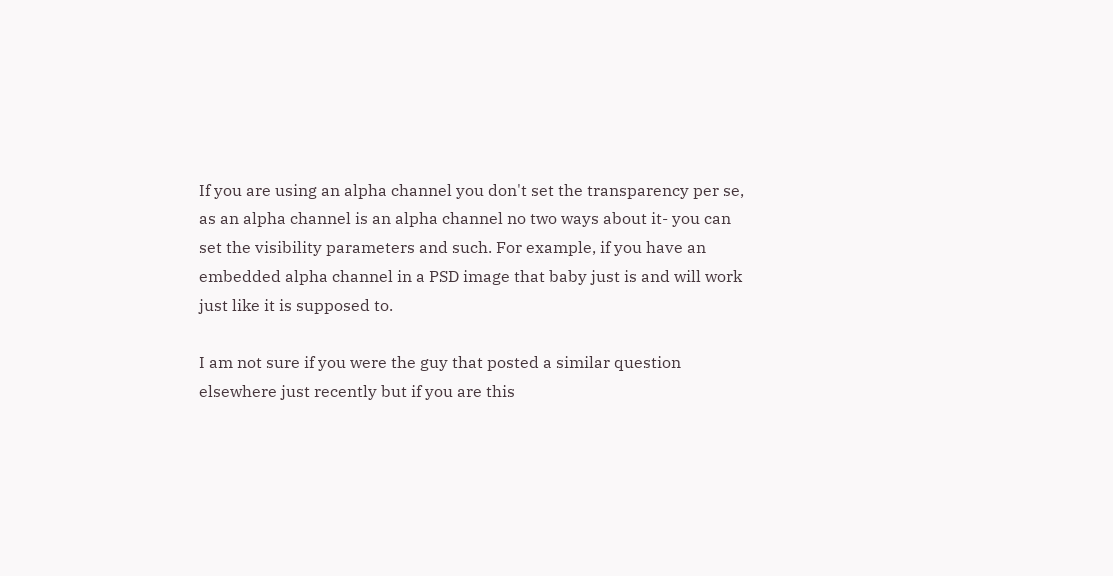If you are using an alpha channel you don't set the transparency per se, as an alpha channel is an alpha channel no two ways about it- you can set the visibility parameters and such. For example, if you have an embedded alpha channel in a PSD image that baby just is and will work just like it is supposed to.

I am not sure if you were the guy that posted a similar question elsewhere just recently but if you are this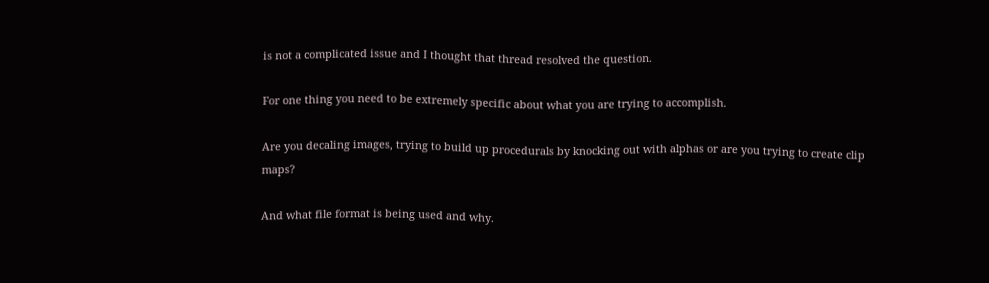is not a complicated issue and I thought that thread resolved the question.

For one thing you need to be extremely specific about what you are trying to accomplish.

Are you decaling images, trying to build up procedurals by knocking out with alphas or are you trying to create clip maps?

And what file format is being used and why.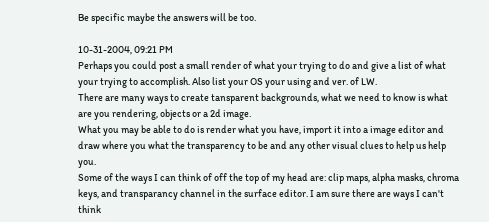Be specific maybe the answers will be too.

10-31-2004, 09:21 PM
Perhaps you could post a small render of what your trying to do and give a list of what your trying to accomplish. Also list your OS your using and ver. of LW.
There are many ways to create tansparent backgrounds, what we need to know is what are you rendering, objects or a 2d image.
What you may be able to do is render what you have, import it into a image editor and draw where you what the transparency to be and any other visual clues to help us help you.
Some of the ways I can think of off the top of my head are: clip maps, alpha masks, chroma keys, and transparancy channel in the surface editor. I am sure there are ways I can't think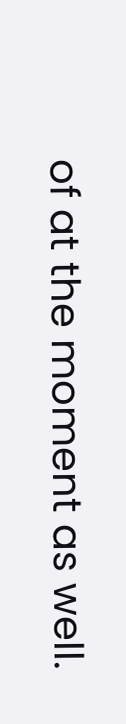of at the moment as well.